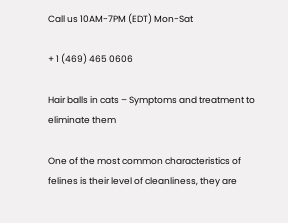Call us 10AM-7PM (EDT) Mon-Sat

+ 1 (469) 465 0606

Hair balls in cats – Symptoms and treatment to eliminate them

One of the most common characteristics of felines is their level of cleanliness, they are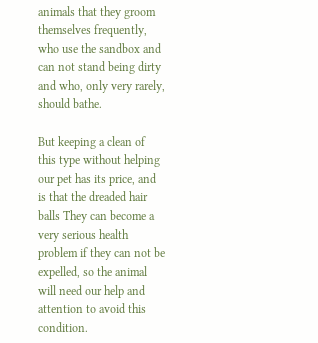animals that they groom themselves frequently, who use the sandbox and can not stand being dirty and who, only very rarely, should bathe.

But keeping a clean of this type without helping our pet has its price, and is that the dreaded hair balls They can become a very serious health problem if they can not be expelled, so the animal will need our help and attention to avoid this condition.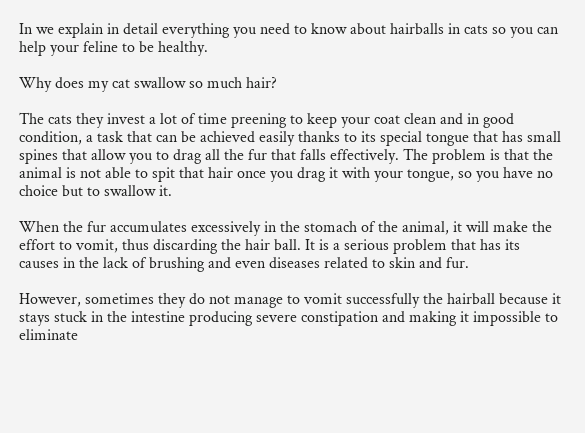In we explain in detail everything you need to know about hairballs in cats so you can help your feline to be healthy.

Why does my cat swallow so much hair?

The cats they invest a lot of time preening to keep your coat clean and in good condition, a task that can be achieved easily thanks to its special tongue that has small spines that allow you to drag all the fur that falls effectively. The problem is that the animal is not able to spit that hair once you drag it with your tongue, so you have no choice but to swallow it.

When the fur accumulates excessively in the stomach of the animal, it will make the effort to vomit, thus discarding the hair ball. It is a serious problem that has its causes in the lack of brushing and even diseases related to skin and fur.

However, sometimes they do not manage to vomit successfully the hairball because it stays stuck in the intestine producing severe constipation and making it impossible to eliminate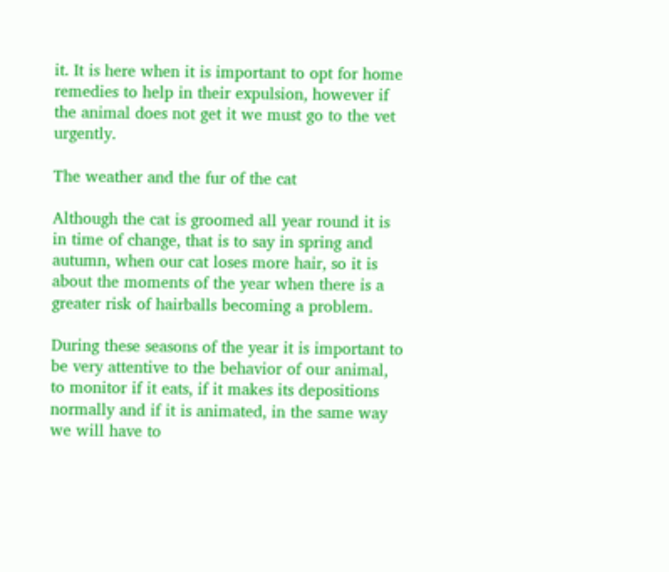it. It is here when it is important to opt for home remedies to help in their expulsion, however if the animal does not get it we must go to the vet urgently.

The weather and the fur of the cat

Although the cat is groomed all year round it is in time of change, that is to say in spring and autumn, when our cat loses more hair, so it is about the moments of the year when there is a greater risk of hairballs becoming a problem.

During these seasons of the year it is important to be very attentive to the behavior of our animal, to monitor if it eats, if it makes its depositions normally and if it is animated, in the same way we will have to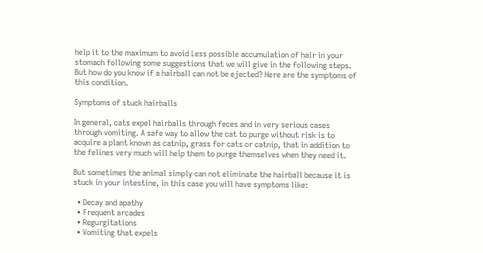help it to the maximum to avoid Less possible accumulation of hair in your stomach following some suggestions that we will give in the following steps. But how do you know if a hairball can not be ejected? Here are the symptoms of this condition.

Symptoms of stuck hairballs

In general, cats expel hairballs through feces and in very serious cases through vomiting. A safe way to allow the cat to purge without risk is to acquire a plant known as catnip, grass for cats or catnip, that in addition to the felines very much will help them to purge themselves when they need it.

But sometimes the animal simply can not eliminate the hairball because it is stuck in your intestine, in this case you will have symptoms like:

  • Decay and apathy
  • Frequent arcades
  • Regurgitations
  • Vomiting that expels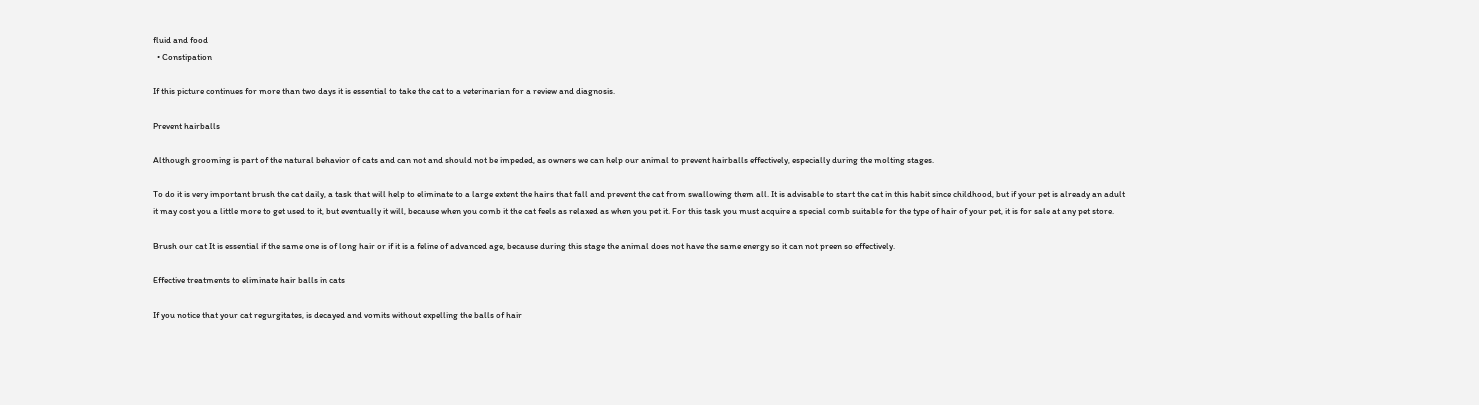fluid and food
  • Constipation

If this picture continues for more than two days it is essential to take the cat to a veterinarian for a review and diagnosis.

Prevent hairballs

Although grooming is part of the natural behavior of cats and can not and should not be impeded, as owners we can help our animal to prevent hairballs effectively, especially during the molting stages.

To do it is very important brush the cat daily, a task that will help to eliminate to a large extent the hairs that fall and prevent the cat from swallowing them all. It is advisable to start the cat in this habit since childhood, but if your pet is already an adult it may cost you a little more to get used to it, but eventually it will, because when you comb it the cat feels as relaxed as when you pet it. For this task you must acquire a special comb suitable for the type of hair of your pet, it is for sale at any pet store.

Brush our cat It is essential if the same one is of long hair or if it is a feline of advanced age, because during this stage the animal does not have the same energy so it can not preen so effectively.

Effective treatments to eliminate hair balls in cats

If you notice that your cat regurgitates, is decayed and vomits without expelling the balls of hair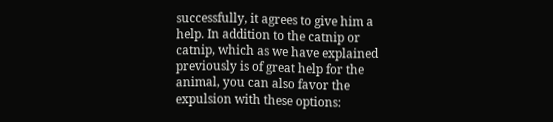successfully, it agrees to give him a help. In addition to the catnip or catnip, which as we have explained previously is of great help for the animal, you can also favor the expulsion with these options: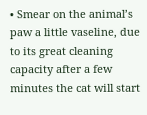• Smear on the animal’s paw a little vaseline, due to its great cleaning capacity after a few minutes the cat will start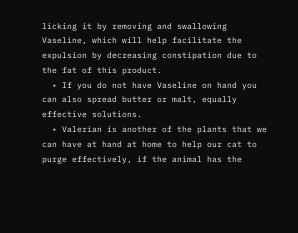licking it by removing and swallowing Vaseline, which will help facilitate the expulsion by decreasing constipation due to the fat of this product.
  • If you do not have Vaseline on hand you can also spread butter or malt, equally effective solutions.
  • Valerian is another of the plants that we can have at hand at home to help our cat to purge effectively, if the animal has the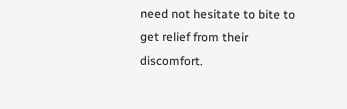need not hesitate to bite to get relief from their discomfort.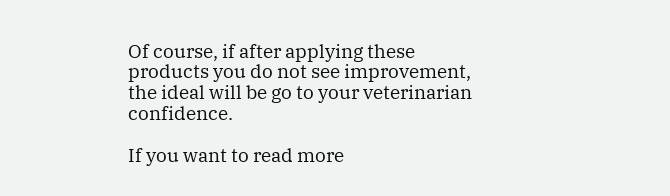Of course, if after applying these products you do not see improvement, the ideal will be go to your veterinarian confidence.

If you want to read more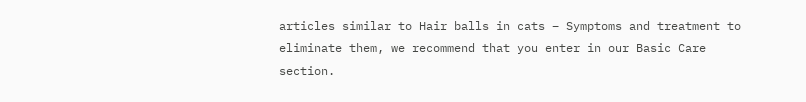articles similar to Hair balls in cats – Symptoms and treatment to eliminate them, we recommend that you enter in our Basic Care section.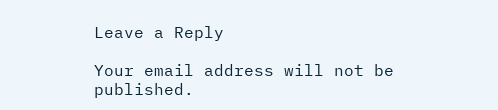Leave a Reply

Your email address will not be published.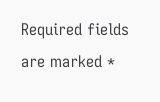Required fields are marked *